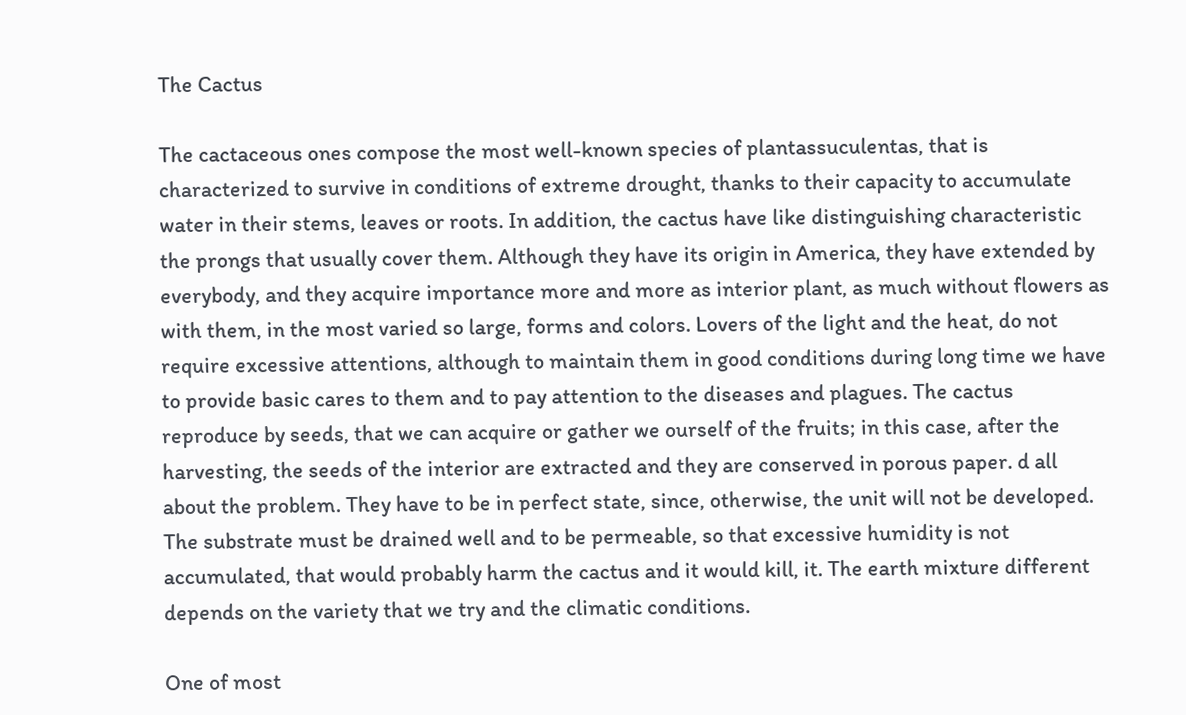The Cactus

The cactaceous ones compose the most well-known species of plantassuculentas, that is characterized to survive in conditions of extreme drought, thanks to their capacity to accumulate water in their stems, leaves or roots. In addition, the cactus have like distinguishing characteristic the prongs that usually cover them. Although they have its origin in America, they have extended by everybody, and they acquire importance more and more as interior plant, as much without flowers as with them, in the most varied so large, forms and colors. Lovers of the light and the heat, do not require excessive attentions, although to maintain them in good conditions during long time we have to provide basic cares to them and to pay attention to the diseases and plagues. The cactus reproduce by seeds, that we can acquire or gather we ourself of the fruits; in this case, after the harvesting, the seeds of the interior are extracted and they are conserved in porous paper. d all about the problem. They have to be in perfect state, since, otherwise, the unit will not be developed. The substrate must be drained well and to be permeable, so that excessive humidity is not accumulated, that would probably harm the cactus and it would kill, it. The earth mixture different depends on the variety that we try and the climatic conditions.

One of most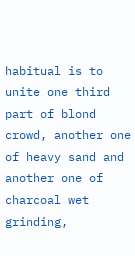habitual is to unite one third part of blond crowd, another one of heavy sand and another one of charcoal wet grinding,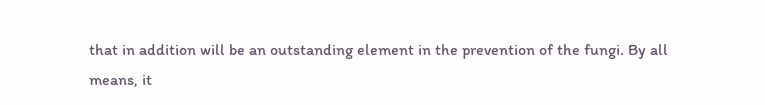that in addition will be an outstanding element in the prevention of the fungi. By all means, it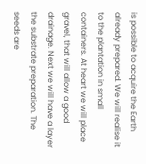is possible to acquire the Earth already prepared. We will realise it to the plantation in small containers. At heart we will place gravel, that will allow a good drainage. Next we will have a layer the substrate preparation. The seeds are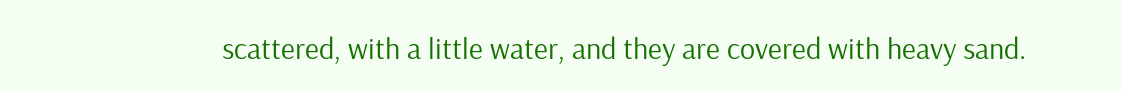scattered, with a little water, and they are covered with heavy sand.